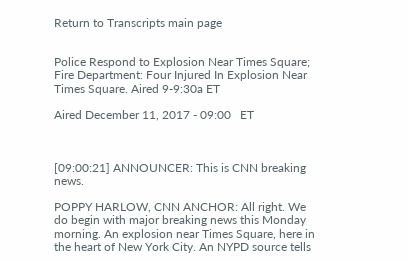Return to Transcripts main page


Police Respond to Explosion Near Times Square; Fire Department: Four Injured In Explosion Near Times Square. Aired 9-9:30a ET

Aired December 11, 2017 - 09:00   ET



[09:00:21] ANNOUNCER: This is CNN breaking news.

POPPY HARLOW, CNN ANCHOR: All right. We do begin with major breaking news this Monday morning. An explosion near Times Square, here in the heart of New York City. An NYPD source tells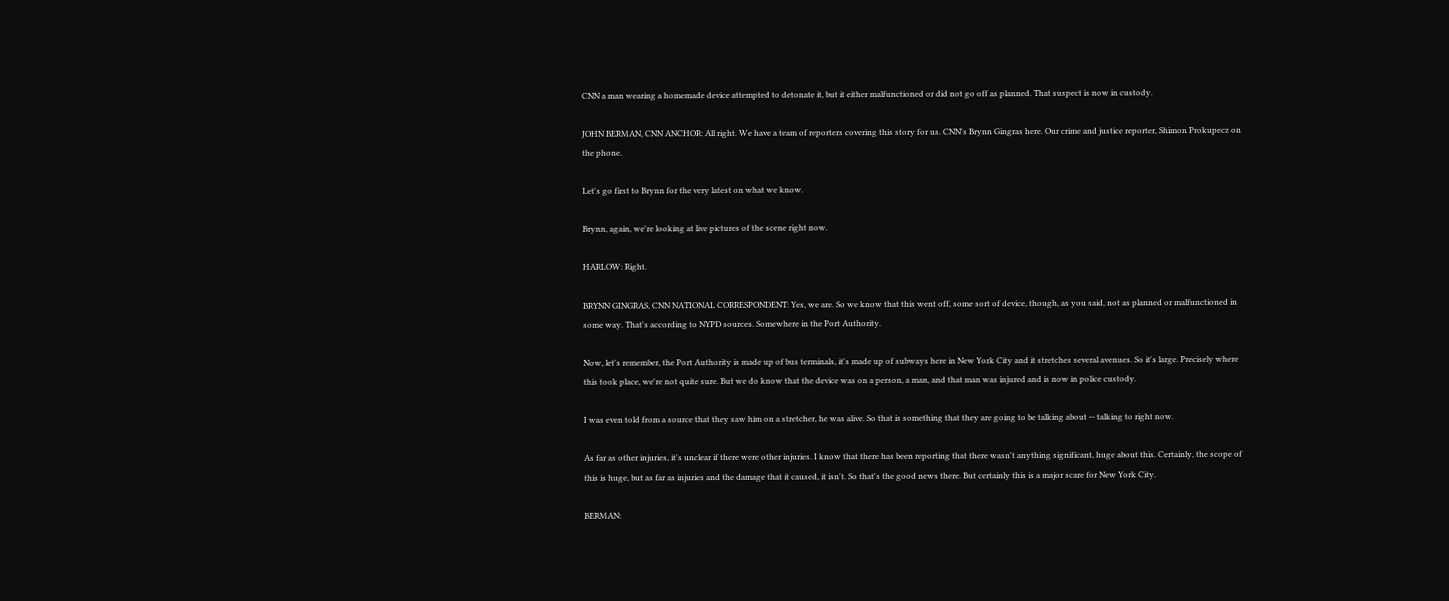CNN a man wearing a homemade device attempted to detonate it, but it either malfunctioned or did not go off as planned. That suspect is now in custody.

JOHN BERMAN, CNN ANCHOR: All right. We have a team of reporters covering this story for us. CNN's Brynn Gingras here. Our crime and justice reporter, Shimon Prokupecz on the phone.

Let's go first to Brynn for the very latest on what we know.

Brynn, again, we're looking at live pictures of the scene right now.

HARLOW: Right.

BRYNN GINGRAS, CNN NATIONAL CORRESPONDENT: Yes, we are. So we know that this went off, some sort of device, though, as you said, not as planned or malfunctioned in some way. That's according to NYPD sources. Somewhere in the Port Authority.

Now, let's remember, the Port Authority is made up of bus terminals, it's made up of subways here in New York City and it stretches several avenues. So it's large. Precisely where this took place, we're not quite sure. But we do know that the device was on a person, a man, and that man was injured and is now in police custody.

I was even told from a source that they saw him on a stretcher, he was alive. So that is something that they are going to be talking about -- talking to right now.

As far as other injuries, it's unclear if there were other injuries. I know that there has been reporting that there wasn't anything significant, huge about this. Certainly, the scope of this is huge, but as far as injuries and the damage that it caused, it isn't. So that's the good news there. But certainly this is a major scare for New York City.

BERMAN: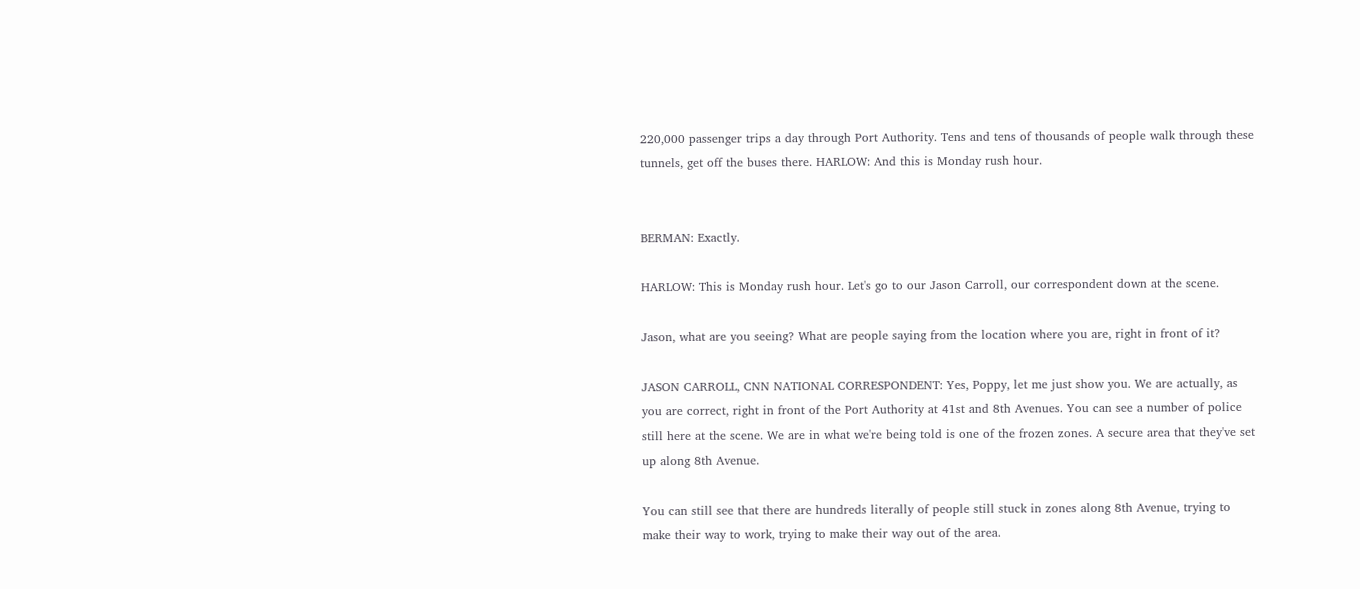220,000 passenger trips a day through Port Authority. Tens and tens of thousands of people walk through these tunnels, get off the buses there. HARLOW: And this is Monday rush hour.


BERMAN: Exactly.

HARLOW: This is Monday rush hour. Let's go to our Jason Carroll, our correspondent down at the scene.

Jason, what are you seeing? What are people saying from the location where you are, right in front of it?

JASON CARROLL, CNN NATIONAL CORRESPONDENT: Yes, Poppy, let me just show you. We are actually, as you are correct, right in front of the Port Authority at 41st and 8th Avenues. You can see a number of police still here at the scene. We are in what we're being told is one of the frozen zones. A secure area that they've set up along 8th Avenue.

You can still see that there are hundreds literally of people still stuck in zones along 8th Avenue, trying to make their way to work, trying to make their way out of the area.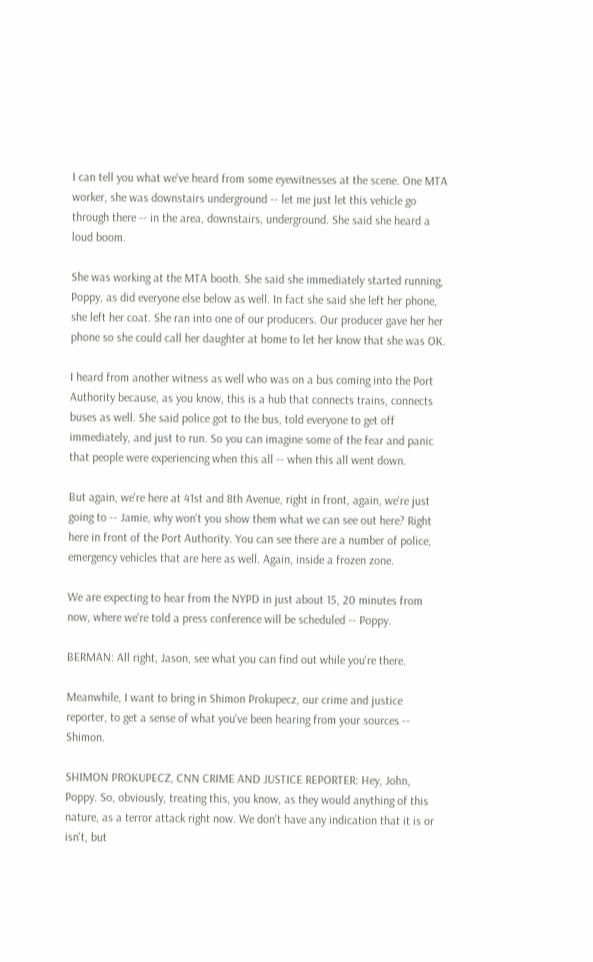I can tell you what we've heard from some eyewitnesses at the scene. One MTA worker, she was downstairs underground -- let me just let this vehicle go through there -- in the area, downstairs, underground. She said she heard a loud boom.

She was working at the MTA booth. She said she immediately started running, Poppy, as did everyone else below as well. In fact she said she left her phone, she left her coat. She ran into one of our producers. Our producer gave her her phone so she could call her daughter at home to let her know that she was OK.

I heard from another witness as well who was on a bus coming into the Port Authority because, as you know, this is a hub that connects trains, connects buses as well. She said police got to the bus, told everyone to get off immediately, and just to run. So you can imagine some of the fear and panic that people were experiencing when this all -- when this all went down.

But again, we're here at 41st and 8th Avenue, right in front, again, we're just going to -- Jamie, why won't you show them what we can see out here? Right here in front of the Port Authority. You can see there are a number of police, emergency vehicles that are here as well. Again, inside a frozen zone.

We are expecting to hear from the NYPD in just about 15, 20 minutes from now, where we're told a press conference will be scheduled -- Poppy.

BERMAN: All right, Jason, see what you can find out while you're there.

Meanwhile, I want to bring in Shimon Prokupecz, our crime and justice reporter, to get a sense of what you've been hearing from your sources -- Shimon.

SHIMON PROKUPECZ, CNN CRIME AND JUSTICE REPORTER: Hey, John, Poppy. So, obviously, treating this, you know, as they would anything of this nature, as a terror attack right now. We don't have any indication that it is or isn't, but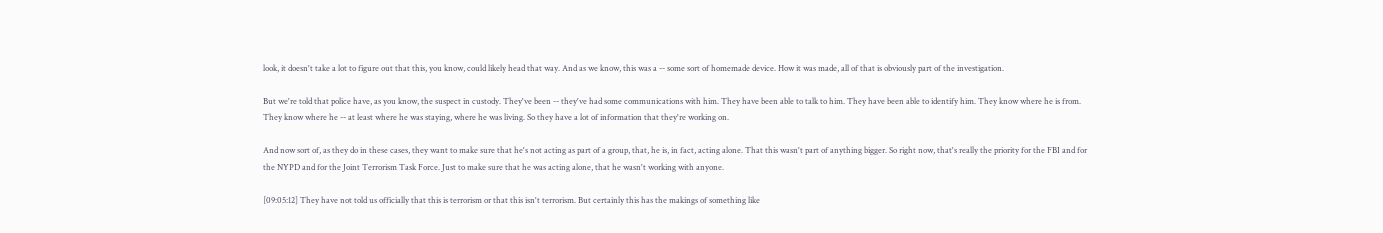look, it doesn't take a lot to figure out that this, you know, could likely head that way. And as we know, this was a -- some sort of homemade device. How it was made, all of that is obviously part of the investigation.

But we're told that police have, as you know, the suspect in custody. They've been -- they've had some communications with him. They have been able to talk to him. They have been able to identify him. They know where he is from. They know where he -- at least where he was staying, where he was living. So they have a lot of information that they're working on.

And now sort of, as they do in these cases, they want to make sure that he's not acting as part of a group, that, he is, in fact, acting alone. That this wasn't part of anything bigger. So right now, that's really the priority for the FBI and for the NYPD and for the Joint Terrorism Task Force. Just to make sure that he was acting alone, that he wasn't working with anyone.

[09:05:12] They have not told us officially that this is terrorism or that this isn't terrorism. But certainly this has the makings of something like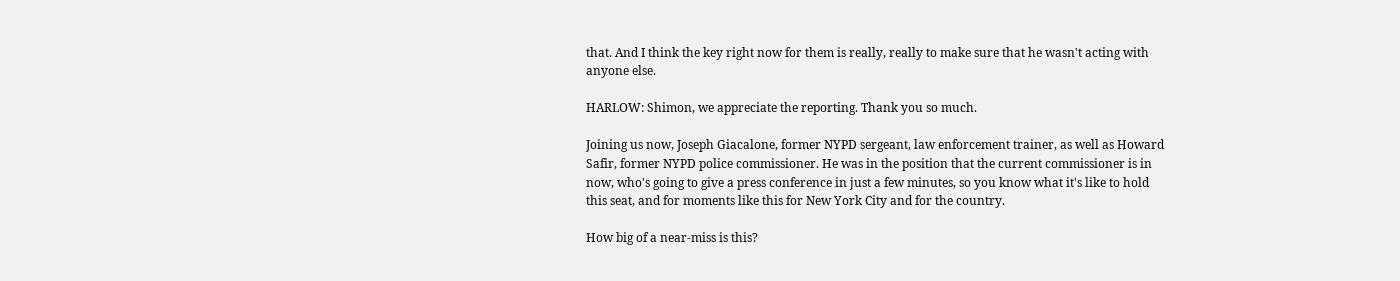that. And I think the key right now for them is really, really to make sure that he wasn't acting with anyone else.

HARLOW: Shimon, we appreciate the reporting. Thank you so much.

Joining us now, Joseph Giacalone, former NYPD sergeant, law enforcement trainer, as well as Howard Safir, former NYPD police commissioner. He was in the position that the current commissioner is in now, who's going to give a press conference in just a few minutes, so you know what it's like to hold this seat, and for moments like this for New York City and for the country.

How big of a near-miss is this?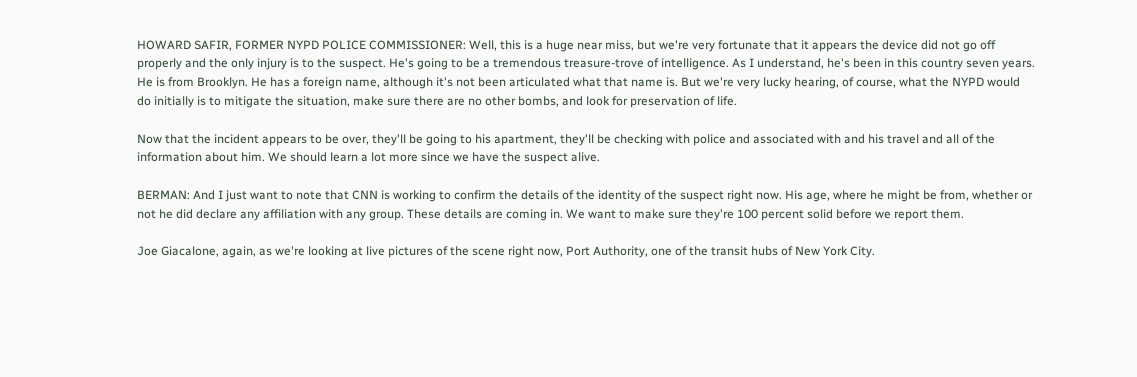HOWARD SAFIR, FORMER NYPD POLICE COMMISSIONER: Well, this is a huge near miss, but we're very fortunate that it appears the device did not go off properly and the only injury is to the suspect. He's going to be a tremendous treasure-trove of intelligence. As I understand, he's been in this country seven years. He is from Brooklyn. He has a foreign name, although it's not been articulated what that name is. But we're very lucky hearing, of course, what the NYPD would do initially is to mitigate the situation, make sure there are no other bombs, and look for preservation of life.

Now that the incident appears to be over, they'll be going to his apartment, they'll be checking with police and associated with and his travel and all of the information about him. We should learn a lot more since we have the suspect alive.

BERMAN: And I just want to note that CNN is working to confirm the details of the identity of the suspect right now. His age, where he might be from, whether or not he did declare any affiliation with any group. These details are coming in. We want to make sure they're 100 percent solid before we report them.

Joe Giacalone, again, as we're looking at live pictures of the scene right now, Port Authority, one of the transit hubs of New York City.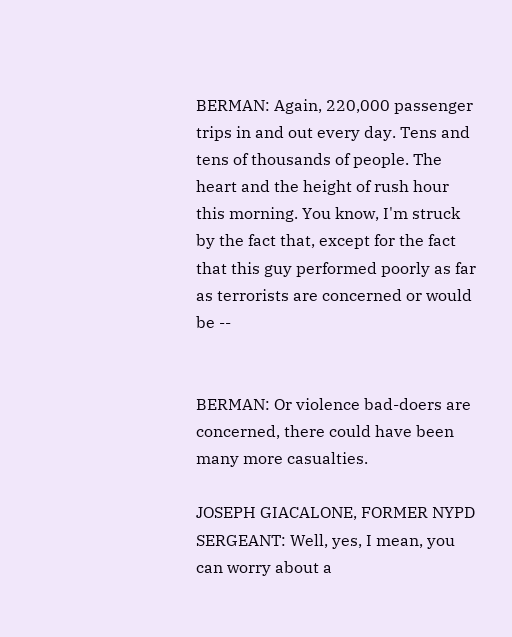BERMAN: Again, 220,000 passenger trips in and out every day. Tens and tens of thousands of people. The heart and the height of rush hour this morning. You know, I'm struck by the fact that, except for the fact that this guy performed poorly as far as terrorists are concerned or would be --


BERMAN: Or violence bad-doers are concerned, there could have been many more casualties.

JOSEPH GIACALONE, FORMER NYPD SERGEANT: Well, yes, I mean, you can worry about a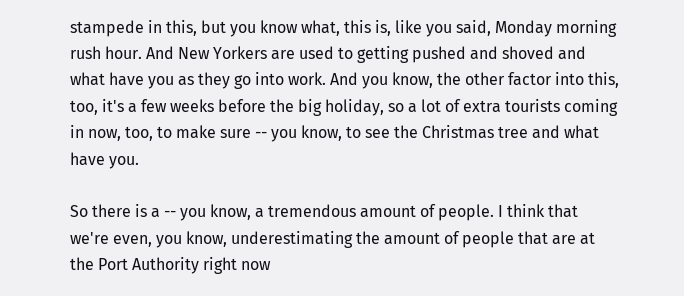stampede in this, but you know what, this is, like you said, Monday morning rush hour. And New Yorkers are used to getting pushed and shoved and what have you as they go into work. And you know, the other factor into this, too, it's a few weeks before the big holiday, so a lot of extra tourists coming in now, too, to make sure -- you know, to see the Christmas tree and what have you.

So there is a -- you know, a tremendous amount of people. I think that we're even, you know, underestimating the amount of people that are at the Port Authority right now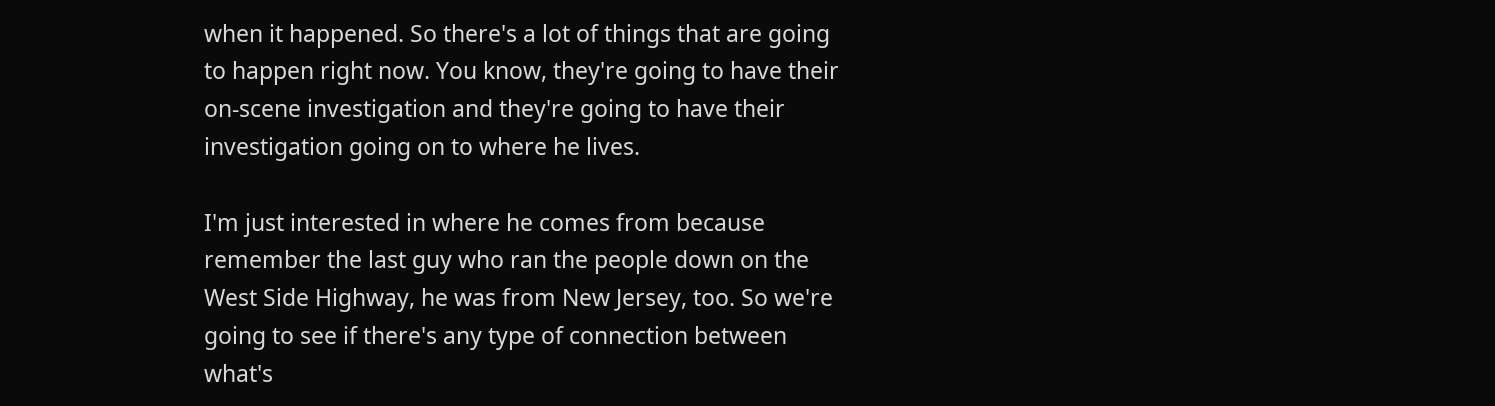when it happened. So there's a lot of things that are going to happen right now. You know, they're going to have their on-scene investigation and they're going to have their investigation going on to where he lives.

I'm just interested in where he comes from because remember the last guy who ran the people down on the West Side Highway, he was from New Jersey, too. So we're going to see if there's any type of connection between what's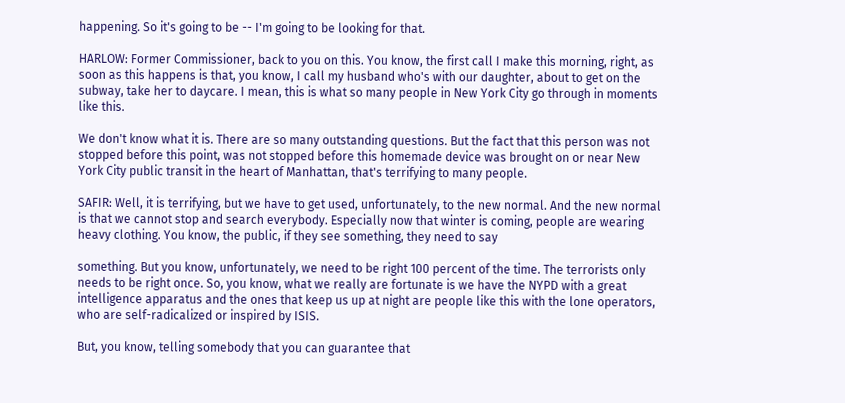happening. So it's going to be -- I'm going to be looking for that.

HARLOW: Former Commissioner, back to you on this. You know, the first call I make this morning, right, as soon as this happens is that, you know, I call my husband who's with our daughter, about to get on the subway, take her to daycare. I mean, this is what so many people in New York City go through in moments like this.

We don't know what it is. There are so many outstanding questions. But the fact that this person was not stopped before this point, was not stopped before this homemade device was brought on or near New York City public transit in the heart of Manhattan, that's terrifying to many people.

SAFIR: Well, it is terrifying, but we have to get used, unfortunately, to the new normal. And the new normal is that we cannot stop and search everybody. Especially now that winter is coming, people are wearing heavy clothing. You know, the public, if they see something, they need to say

something. But you know, unfortunately, we need to be right 100 percent of the time. The terrorists only needs to be right once. So, you know, what we really are fortunate is we have the NYPD with a great intelligence apparatus and the ones that keep us up at night are people like this with the lone operators, who are self-radicalized or inspired by ISIS.

But, you know, telling somebody that you can guarantee that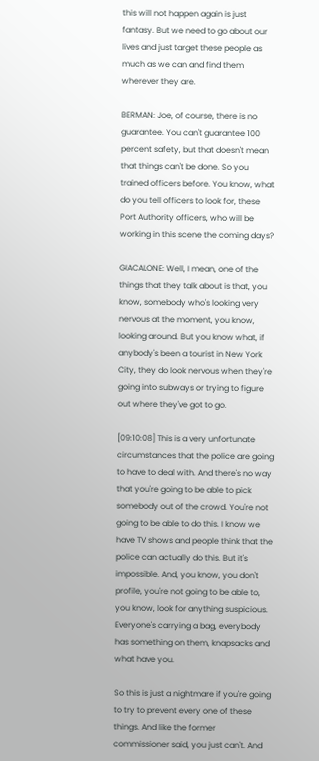this will not happen again is just fantasy. But we need to go about our lives and just target these people as much as we can and find them wherever they are.

BERMAN: Joe, of course, there is no guarantee. You can't guarantee 100 percent safety, but that doesn't mean that things can't be done. So you trained officers before. You know, what do you tell officers to look for, these Port Authority officers, who will be working in this scene the coming days?

GIACALONE: Well, I mean, one of the things that they talk about is that, you know, somebody who's looking very nervous at the moment, you know, looking around. But you know what, if anybody's been a tourist in New York City, they do look nervous when they're going into subways or trying to figure out where they've got to go.

[09:10:08] This is a very unfortunate circumstances that the police are going to have to deal with. And there's no way that you're going to be able to pick somebody out of the crowd. You're not going to be able to do this. I know we have TV shows and people think that the police can actually do this. But it's impossible. And, you know, you don't profile, you're not going to be able to, you know, look for anything suspicious. Everyone's carrying a bag, everybody has something on them, knapsacks and what have you.

So this is just a nightmare if you're going to try to prevent every one of these things. And like the former commissioner said, you just can't. And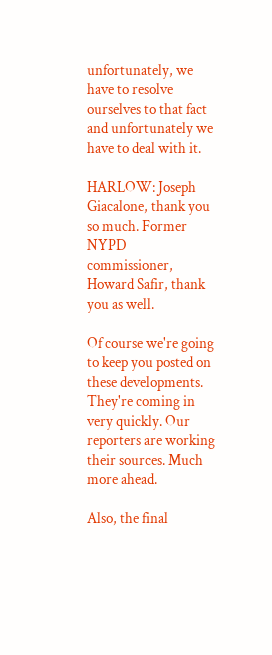unfortunately, we have to resolve ourselves to that fact and unfortunately we have to deal with it.

HARLOW: Joseph Giacalone, thank you so much. Former NYPD commissioner, Howard Safir, thank you as well.

Of course we're going to keep you posted on these developments. They're coming in very quickly. Our reporters are working their sources. Much more ahead.

Also, the final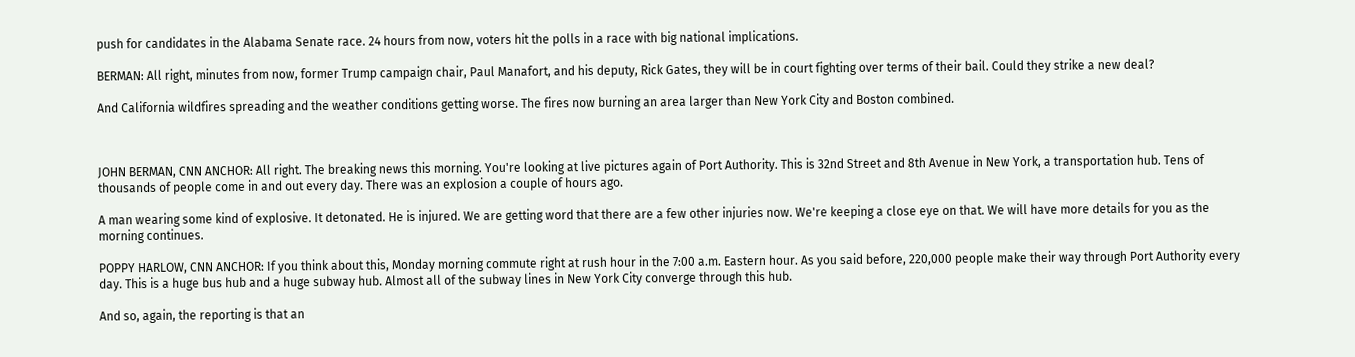push for candidates in the Alabama Senate race. 24 hours from now, voters hit the polls in a race with big national implications.

BERMAN: All right, minutes from now, former Trump campaign chair, Paul Manafort, and his deputy, Rick Gates, they will be in court fighting over terms of their bail. Could they strike a new deal?

And California wildfires spreading and the weather conditions getting worse. The fires now burning an area larger than New York City and Boston combined.



JOHN BERMAN, CNN ANCHOR: All right. The breaking news this morning. You're looking at live pictures again of Port Authority. This is 32nd Street and 8th Avenue in New York, a transportation hub. Tens of thousands of people come in and out every day. There was an explosion a couple of hours ago.

A man wearing some kind of explosive. It detonated. He is injured. We are getting word that there are a few other injuries now. We're keeping a close eye on that. We will have more details for you as the morning continues.

POPPY HARLOW, CNN ANCHOR: If you think about this, Monday morning commute right at rush hour in the 7:00 a.m. Eastern hour. As you said before, 220,000 people make their way through Port Authority every day. This is a huge bus hub and a huge subway hub. Almost all of the subway lines in New York City converge through this hub.

And so, again, the reporting is that an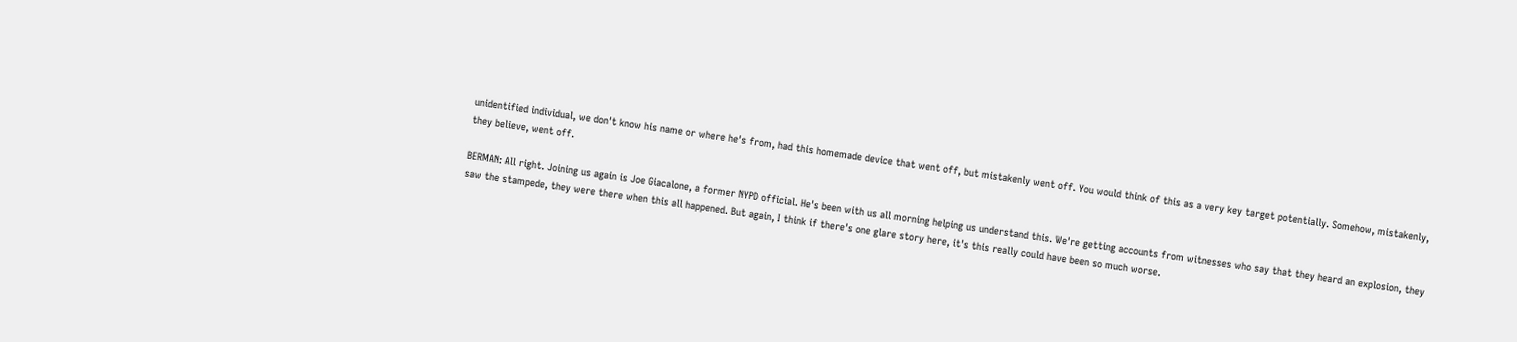unidentified individual, we don't know his name or where he's from, had this homemade device that went off, but mistakenly went off. You would think of this as a very key target potentially. Somehow, mistakenly, they believe, went off.

BERMAN: All right. Joining us again is Joe Giacalone, a former NYPD official. He's been with us all morning helping us understand this. We're getting accounts from witnesses who say that they heard an explosion, they saw the stampede, they were there when this all happened. But again, I think if there's one glare story here, it's this really could have been so much worse.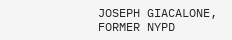JOSEPH GIACALONE, FORMER NYPD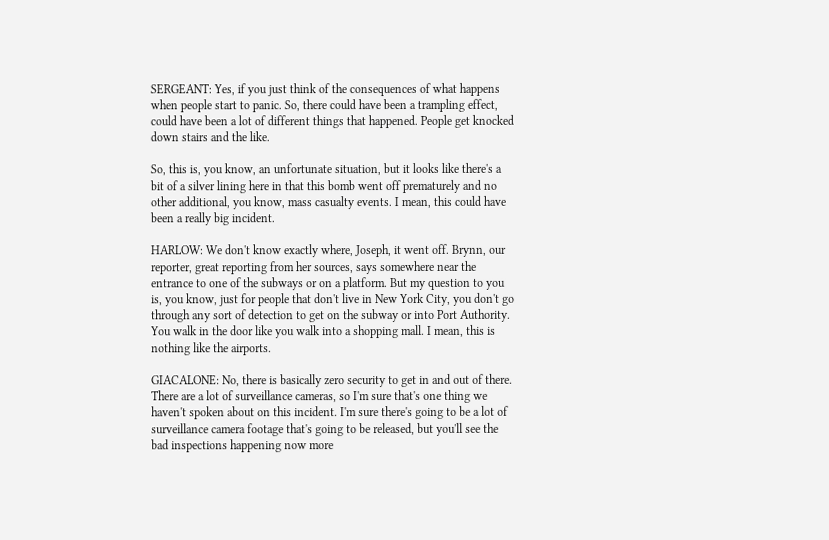SERGEANT: Yes, if you just think of the consequences of what happens when people start to panic. So, there could have been a trampling effect, could have been a lot of different things that happened. People get knocked down stairs and the like.

So, this is, you know, an unfortunate situation, but it looks like there's a bit of a silver lining here in that this bomb went off prematurely and no other additional, you know, mass casualty events. I mean, this could have been a really big incident.

HARLOW: We don't know exactly where, Joseph, it went off. Brynn, our reporter, great reporting from her sources, says somewhere near the entrance to one of the subways or on a platform. But my question to you is, you know, just for people that don't live in New York City, you don't go through any sort of detection to get on the subway or into Port Authority. You walk in the door like you walk into a shopping mall. I mean, this is nothing like the airports.

GIACALONE: No, there is basically zero security to get in and out of there. There are a lot of surveillance cameras, so I'm sure that's one thing we haven't spoken about on this incident. I'm sure there's going to be a lot of surveillance camera footage that's going to be released, but you'll see the bad inspections happening now more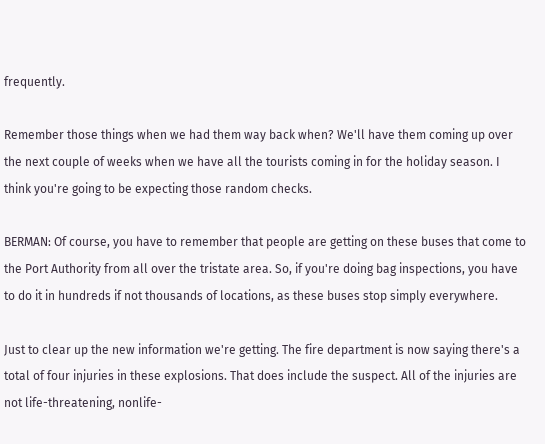frequently.

Remember those things when we had them way back when? We'll have them coming up over the next couple of weeks when we have all the tourists coming in for the holiday season. I think you're going to be expecting those random checks.

BERMAN: Of course, you have to remember that people are getting on these buses that come to the Port Authority from all over the tristate area. So, if you're doing bag inspections, you have to do it in hundreds if not thousands of locations, as these buses stop simply everywhere.

Just to clear up the new information we're getting. The fire department is now saying there's a total of four injuries in these explosions. That does include the suspect. All of the injuries are not life-threatening, nonlife-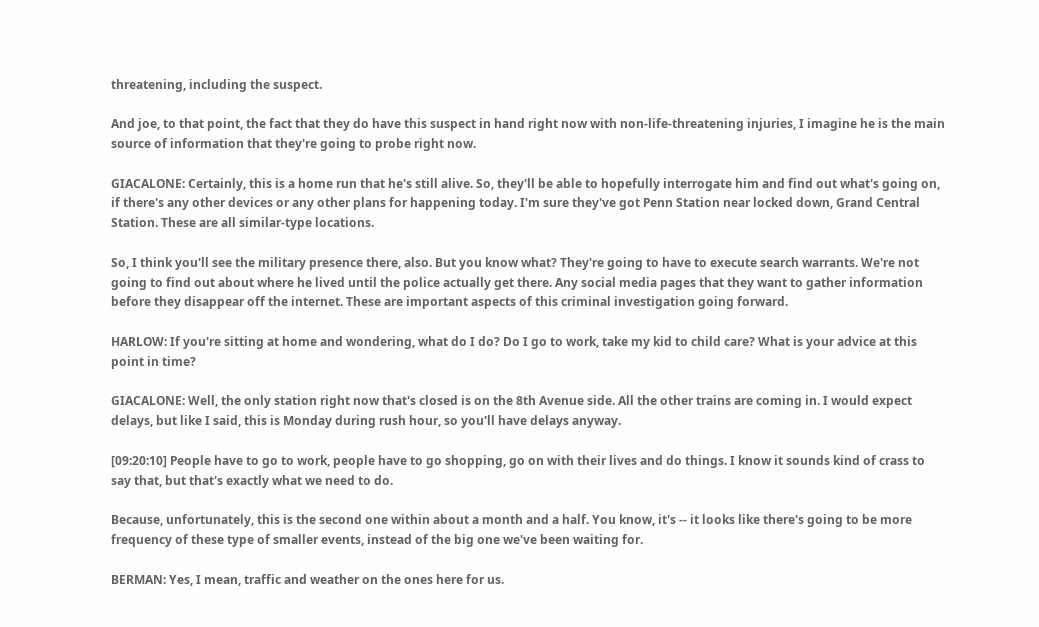threatening, including the suspect.

And joe, to that point, the fact that they do have this suspect in hand right now with non-life-threatening injuries, I imagine he is the main source of information that they're going to probe right now.

GIACALONE: Certainly, this is a home run that he's still alive. So, they'll be able to hopefully interrogate him and find out what's going on, if there's any other devices or any other plans for happening today. I'm sure they've got Penn Station near locked down, Grand Central Station. These are all similar-type locations.

So, I think you'll see the military presence there, also. But you know what? They're going to have to execute search warrants. We're not going to find out about where he lived until the police actually get there. Any social media pages that they want to gather information before they disappear off the internet. These are important aspects of this criminal investigation going forward.

HARLOW: If you're sitting at home and wondering, what do I do? Do I go to work, take my kid to child care? What is your advice at this point in time?

GIACALONE: Well, the only station right now that's closed is on the 8th Avenue side. All the other trains are coming in. I would expect delays, but like I said, this is Monday during rush hour, so you'll have delays anyway.

[09:20:10] People have to go to work, people have to go shopping, go on with their lives and do things. I know it sounds kind of crass to say that, but that's exactly what we need to do.

Because, unfortunately, this is the second one within about a month and a half. You know, it's -- it looks like there's going to be more frequency of these type of smaller events, instead of the big one we've been waiting for.

BERMAN: Yes, I mean, traffic and weather on the ones here for us.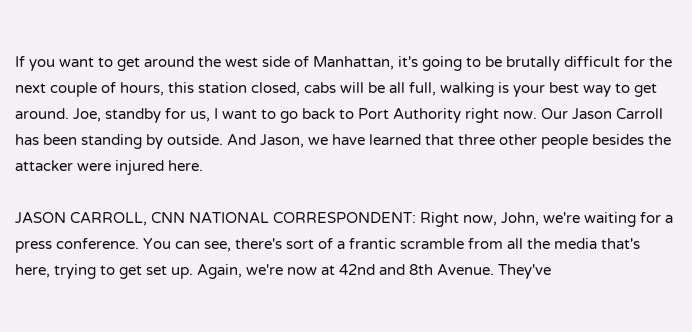If you want to get around the west side of Manhattan, it's going to be brutally difficult for the next couple of hours, this station closed, cabs will be all full, walking is your best way to get around. Joe, standby for us, I want to go back to Port Authority right now. Our Jason Carroll has been standing by outside. And Jason, we have learned that three other people besides the attacker were injured here.

JASON CARROLL, CNN NATIONAL CORRESPONDENT: Right now, John, we're waiting for a press conference. You can see, there's sort of a frantic scramble from all the media that's here, trying to get set up. Again, we're now at 42nd and 8th Avenue. They've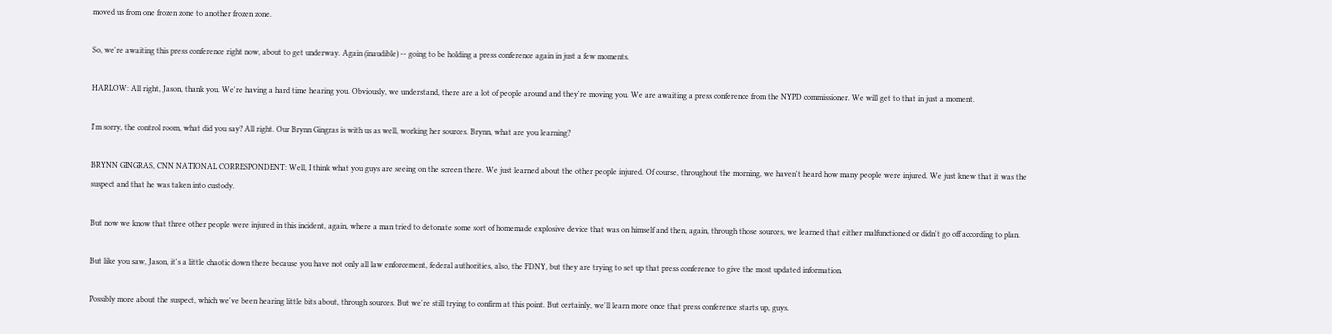moved us from one frozen zone to another frozen zone.

So, we're awaiting this press conference right now, about to get underway. Again (inaudible) -- going to be holding a press conference again in just a few moments.

HARLOW: All right, Jason, thank you. We're having a hard time hearing you. Obviously, we understand, there are a lot of people around and they're moving you. We are awaiting a press conference from the NYPD commissioner. We will get to that in just a moment.

I'm sorry, the control room, what did you say? All right. Our Brynn Gingras is with us as well, working her sources. Brynn, what are you learning?

BRYNN GINGRAS, CNN NATIONAL CORRESPONDENT: Well, I think what you guys are seeing on the screen there. We just learned about the other people injured. Of course, throughout the morning, we haven't heard how many people were injured. We just knew that it was the suspect and that he was taken into custody.

But now we know that three other people were injured in this incident, again, where a man tried to detonate some sort of homemade explosive device that was on himself and then, again, through those sources, we learned that either malfunctioned or didn't go off according to plan.

But like you saw, Jason, it's a little chaotic down there because you have not only all law enforcement, federal authorities, also, the FDNY, but they are trying to set up that press conference to give the most updated information.

Possibly more about the suspect, which we've been hearing little bits about, through sources. But we're still trying to confirm at this point. But certainly, we'll learn more once that press conference starts up, guys.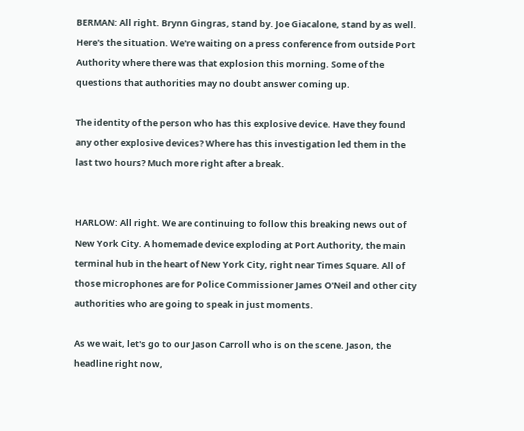BERMAN: All right. Brynn Gingras, stand by. Joe Giacalone, stand by as well. Here's the situation. We're waiting on a press conference from outside Port Authority where there was that explosion this morning. Some of the questions that authorities may no doubt answer coming up.

The identity of the person who has this explosive device. Have they found any other explosive devices? Where has this investigation led them in the last two hours? Much more right after a break.


HARLOW: All right. We are continuing to follow this breaking news out of New York City. A homemade device exploding at Port Authority, the main terminal hub in the heart of New York City, right near Times Square. All of those microphones are for Police Commissioner James O'Neil and other city authorities who are going to speak in just moments.

As we wait, let's go to our Jason Carroll who is on the scene. Jason, the headline right now,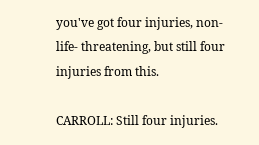you've got four injuries, non-life- threatening, but still four injuries from this.

CARROLL: Still four injuries.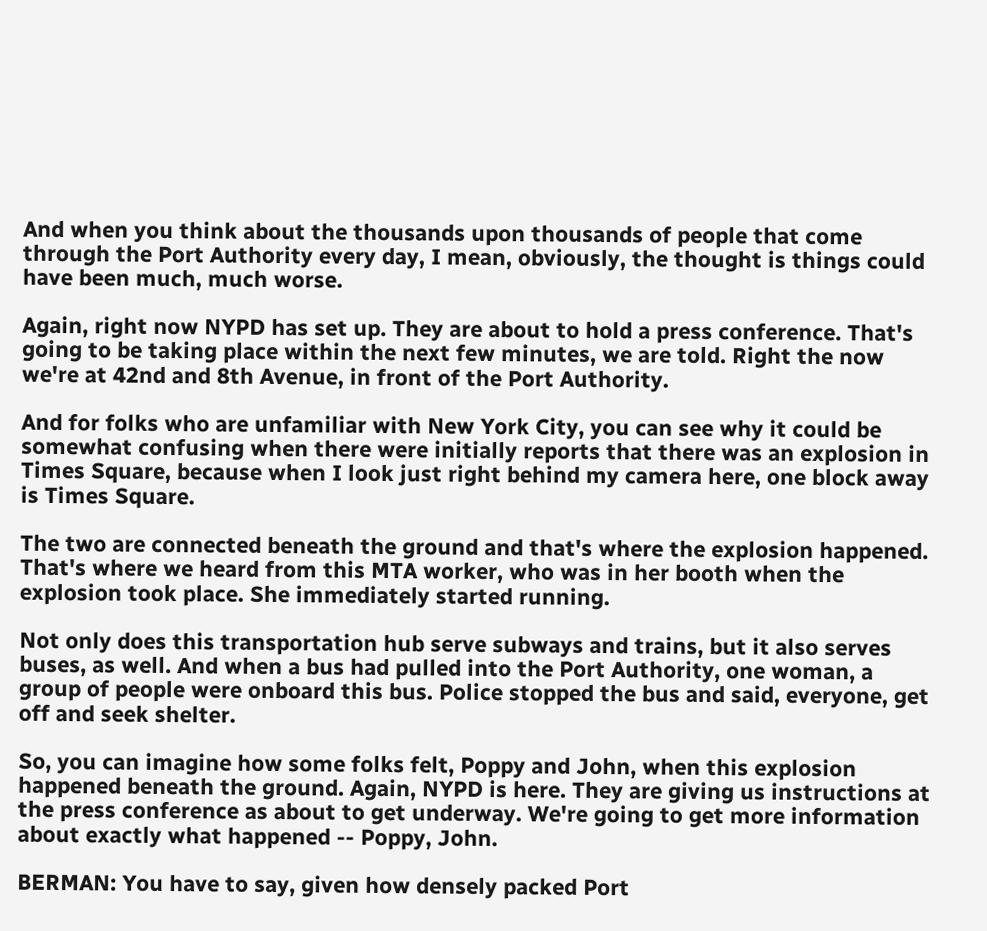And when you think about the thousands upon thousands of people that come through the Port Authority every day, I mean, obviously, the thought is things could have been much, much worse.

Again, right now NYPD has set up. They are about to hold a press conference. That's going to be taking place within the next few minutes, we are told. Right the now we're at 42nd and 8th Avenue, in front of the Port Authority.

And for folks who are unfamiliar with New York City, you can see why it could be somewhat confusing when there were initially reports that there was an explosion in Times Square, because when I look just right behind my camera here, one block away is Times Square.

The two are connected beneath the ground and that's where the explosion happened. That's where we heard from this MTA worker, who was in her booth when the explosion took place. She immediately started running.

Not only does this transportation hub serve subways and trains, but it also serves buses, as well. And when a bus had pulled into the Port Authority, one woman, a group of people were onboard this bus. Police stopped the bus and said, everyone, get off and seek shelter.

So, you can imagine how some folks felt, Poppy and John, when this explosion happened beneath the ground. Again, NYPD is here. They are giving us instructions at the press conference as about to get underway. We're going to get more information about exactly what happened -- Poppy, John.

BERMAN: You have to say, given how densely packed Port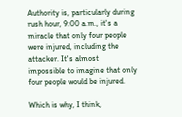Authority is, particularly during rush hour, 9:00 a.m., it's a miracle that only four people were injured, including the attacker. It's almost impossible to imagine that only four people would be injured.

Which is why, I think,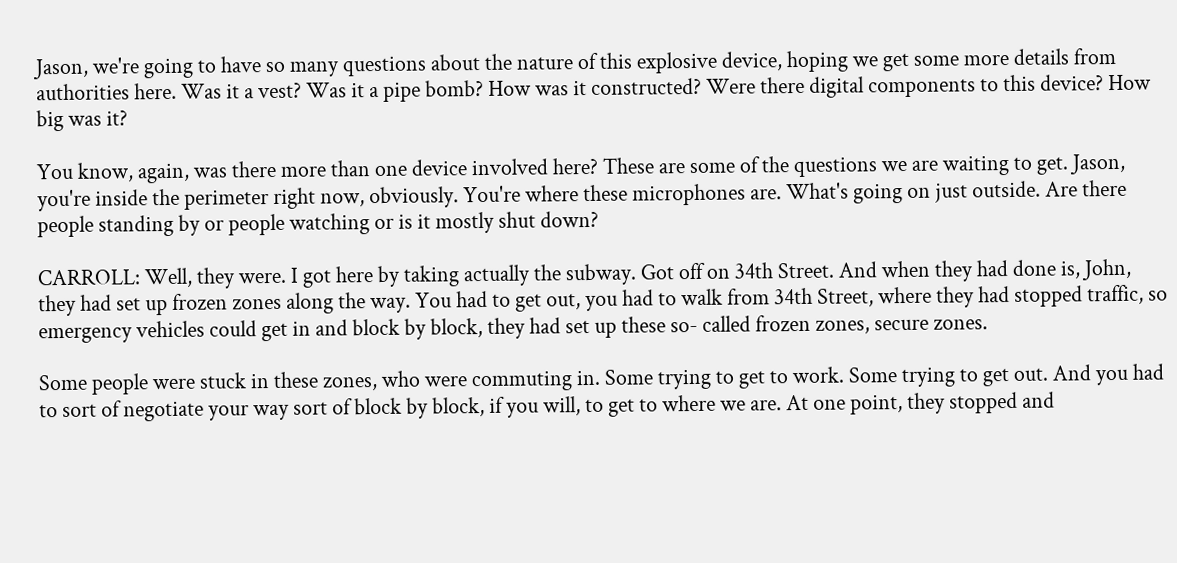Jason, we're going to have so many questions about the nature of this explosive device, hoping we get some more details from authorities here. Was it a vest? Was it a pipe bomb? How was it constructed? Were there digital components to this device? How big was it?

You know, again, was there more than one device involved here? These are some of the questions we are waiting to get. Jason, you're inside the perimeter right now, obviously. You're where these microphones are. What's going on just outside. Are there people standing by or people watching or is it mostly shut down?

CARROLL: Well, they were. I got here by taking actually the subway. Got off on 34th Street. And when they had done is, John, they had set up frozen zones along the way. You had to get out, you had to walk from 34th Street, where they had stopped traffic, so emergency vehicles could get in and block by block, they had set up these so- called frozen zones, secure zones.

Some people were stuck in these zones, who were commuting in. Some trying to get to work. Some trying to get out. And you had to sort of negotiate your way sort of block by block, if you will, to get to where we are. At one point, they stopped and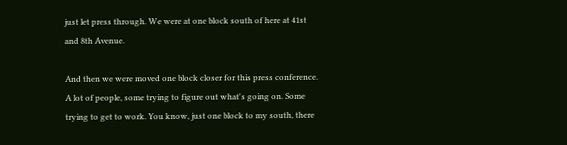just let press through. We were at one block south of here at 41st and 8th Avenue.

And then we were moved one block closer for this press conference. A lot of people, some trying to figure out what's going on. Some trying to get to work. You know, just one block to my south, there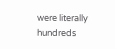were literally hundreds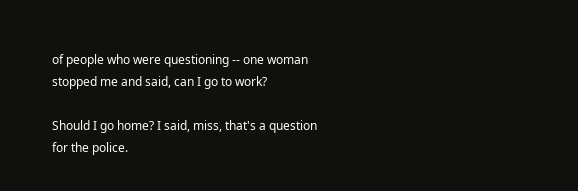of people who were questioning -- one woman stopped me and said, can I go to work?

Should I go home? I said, miss, that's a question for the police.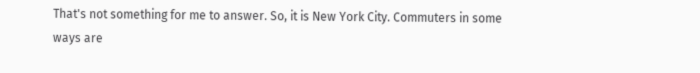That's not something for me to answer. So, it is New York City. Commuters in some ways are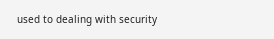used to dealing with security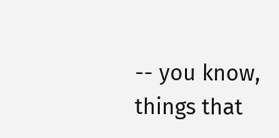-- you know, things that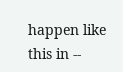happen like this in --